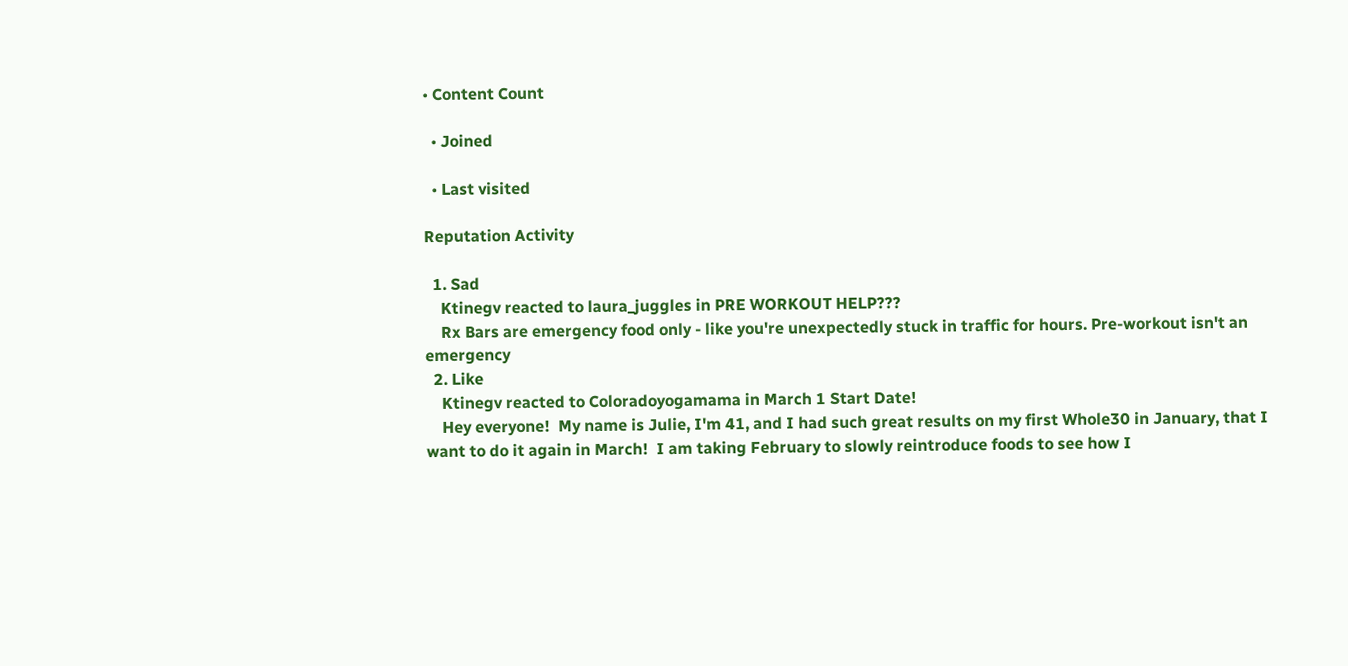• Content Count

  • Joined

  • Last visited

Reputation Activity

  1. Sad
    Ktinegv reacted to laura_juggles in PRE WORKOUT HELP???
    Rx Bars are emergency food only - like you're unexpectedly stuck in traffic for hours. Pre-workout isn't an emergency
  2. Like
    Ktinegv reacted to Coloradoyogamama in March 1 Start Date!
    Hey everyone!  My name is Julie, I'm 41, and I had such great results on my first Whole30 in January, that I want to do it again in March!  I am taking February to slowly reintroduce foods to see how I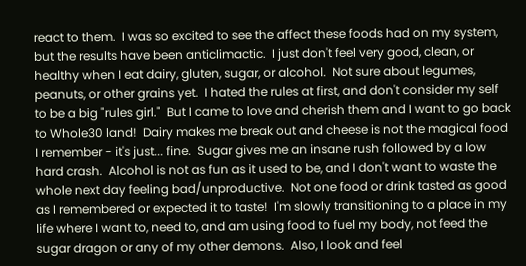react to them.  I was so excited to see the affect these foods had on my system, but the results have been anticlimactic.  I just don't feel very good, clean, or healthy when I eat dairy, gluten, sugar, or alcohol.  Not sure about legumes, peanuts, or other grains yet.  I hated the rules at first, and don't consider my self to be a big "rules girl."  But I came to love and cherish them and I want to go back to Whole30 land!  Dairy makes me break out and cheese is not the magical food I remember - it's just... fine.  Sugar gives me an insane rush followed by a low hard crash.  Alcohol is not as fun as it used to be, and I don't want to waste the whole next day feeling bad/unproductive.  Not one food or drink tasted as good as I remembered or expected it to taste!  I'm slowly transitioning to a place in my life where I want to, need to, and am using food to fuel my body, not feed the sugar dragon or any of my other demons.  Also, I look and feel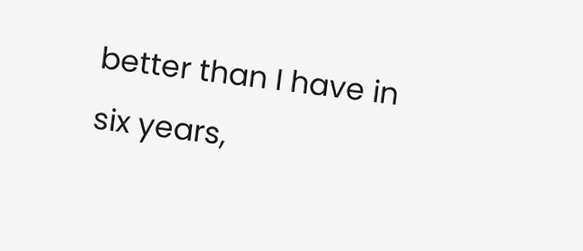better than I have in six years,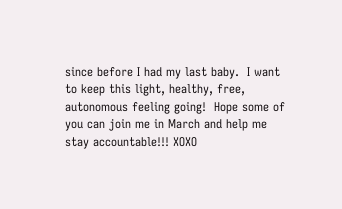since before I had my last baby.  I want to keep this light, healthy, free, autonomous feeling going!  Hope some of you can join me in March and help me stay accountable!!! XOXO